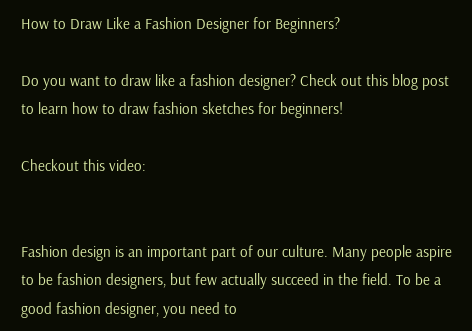How to Draw Like a Fashion Designer for Beginners?

Do you want to draw like a fashion designer? Check out this blog post to learn how to draw fashion sketches for beginners!

Checkout this video:


Fashion design is an important part of our culture. Many people aspire to be fashion designers, but few actually succeed in the field. To be a good fashion designer, you need to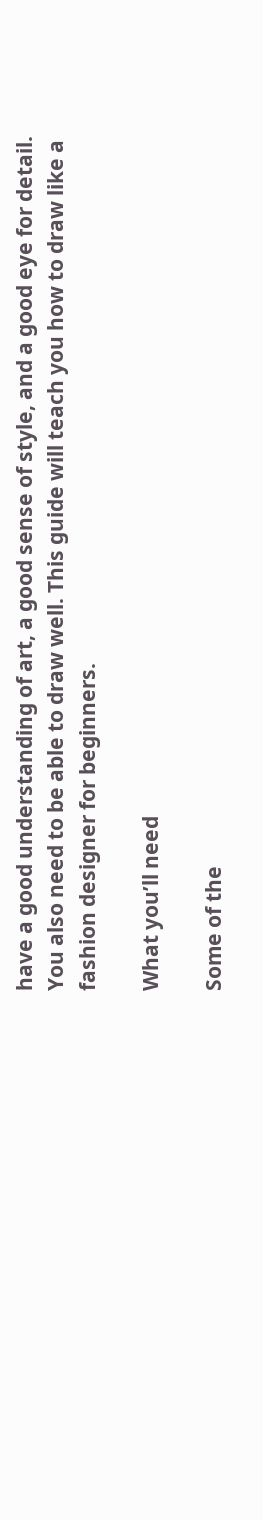have a good understanding of art, a good sense of style, and a good eye for detail. You also need to be able to draw well. This guide will teach you how to draw like a fashion designer for beginners.

What you’ll need

Some of the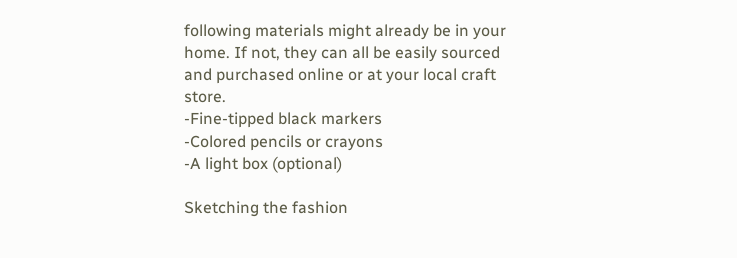following materials might already be in your home. If not, they can all be easily sourced and purchased online or at your local craft store.
-Fine-tipped black markers
-Colored pencils or crayons
-A light box (optional)

Sketching the fashion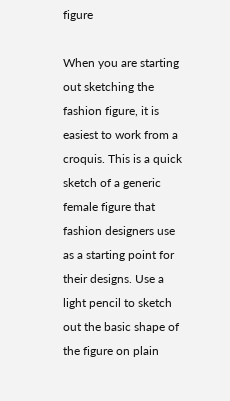figure

When you are starting out sketching the fashion figure, it is easiest to work from a croquis. This is a quick sketch of a generic female figure that fashion designers use as a starting point for their designs. Use a light pencil to sketch out the basic shape of the figure on plain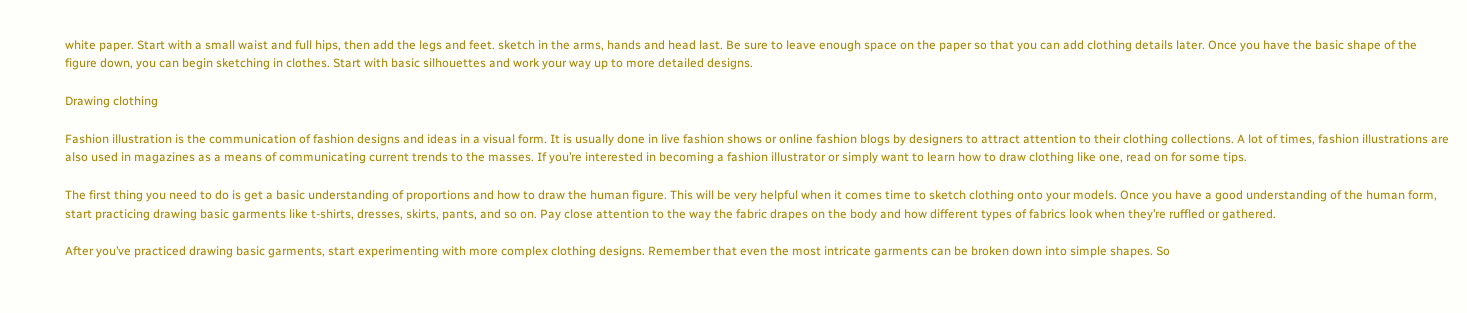white paper. Start with a small waist and full hips, then add the legs and feet. sketch in the arms, hands and head last. Be sure to leave enough space on the paper so that you can add clothing details later. Once you have the basic shape of the figure down, you can begin sketching in clothes. Start with basic silhouettes and work your way up to more detailed designs.

Drawing clothing

Fashion illustration is the communication of fashion designs and ideas in a visual form. It is usually done in live fashion shows or online fashion blogs by designers to attract attention to their clothing collections. A lot of times, fashion illustrations are also used in magazines as a means of communicating current trends to the masses. If you’re interested in becoming a fashion illustrator or simply want to learn how to draw clothing like one, read on for some tips.

The first thing you need to do is get a basic understanding of proportions and how to draw the human figure. This will be very helpful when it comes time to sketch clothing onto your models. Once you have a good understanding of the human form, start practicing drawing basic garments like t-shirts, dresses, skirts, pants, and so on. Pay close attention to the way the fabric drapes on the body and how different types of fabrics look when they’re ruffled or gathered.

After you’ve practiced drawing basic garments, start experimenting with more complex clothing designs. Remember that even the most intricate garments can be broken down into simple shapes. So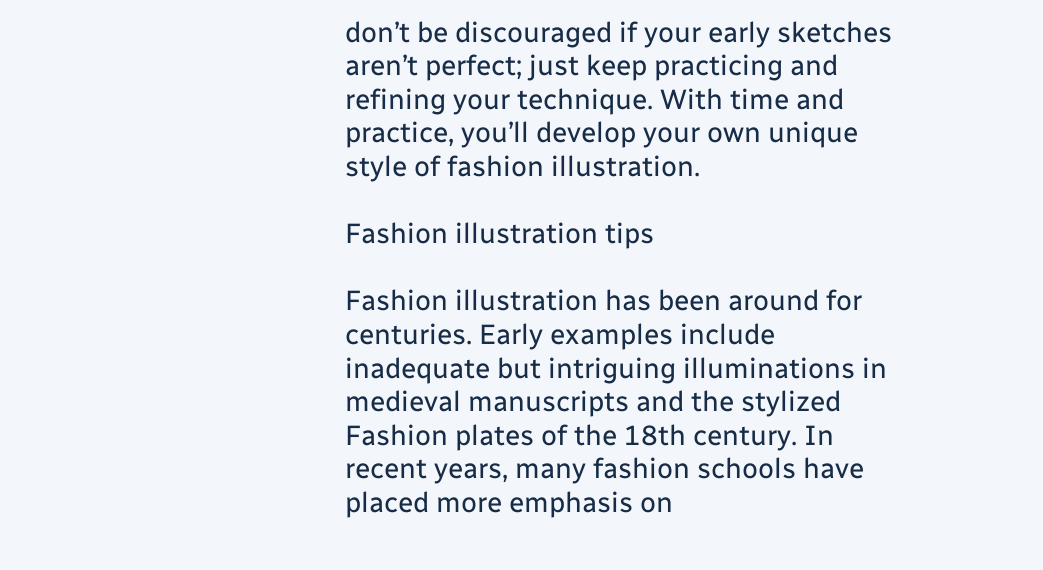don’t be discouraged if your early sketches aren’t perfect; just keep practicing and refining your technique. With time and practice, you’ll develop your own unique style of fashion illustration.

Fashion illustration tips

Fashion illustration has been around for centuries. Early examples include inadequate but intriguing illuminations in medieval manuscripts and the stylized Fashion plates of the 18th century. In recent years, many fashion schools have placed more emphasis on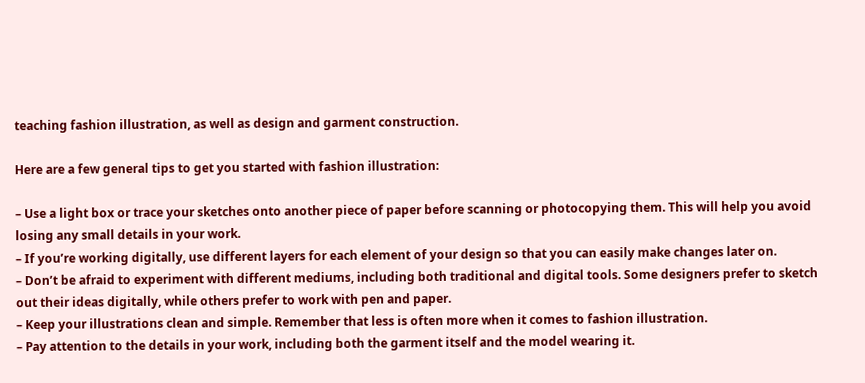teaching fashion illustration, as well as design and garment construction.

Here are a few general tips to get you started with fashion illustration:

– Use a light box or trace your sketches onto another piece of paper before scanning or photocopying them. This will help you avoid losing any small details in your work.
– If you’re working digitally, use different layers for each element of your design so that you can easily make changes later on.
– Don’t be afraid to experiment with different mediums, including both traditional and digital tools. Some designers prefer to sketch out their ideas digitally, while others prefer to work with pen and paper.
– Keep your illustrations clean and simple. Remember that less is often more when it comes to fashion illustration.
– Pay attention to the details in your work, including both the garment itself and the model wearing it.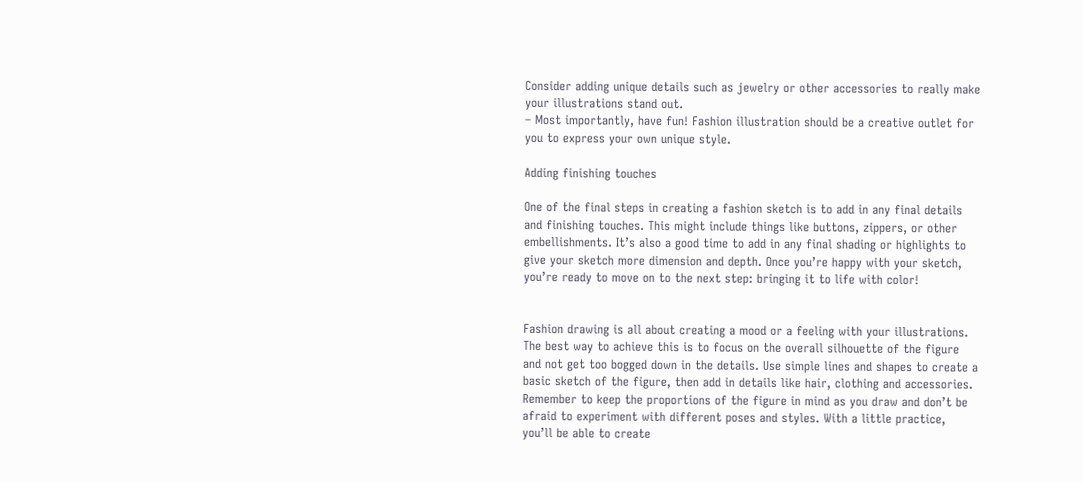Consider adding unique details such as jewelry or other accessories to really make your illustrations stand out.
– Most importantly, have fun! Fashion illustration should be a creative outlet for you to express your own unique style.

Adding finishing touches

One of the final steps in creating a fashion sketch is to add in any final details and finishing touches. This might include things like buttons, zippers, or other embellishments. It’s also a good time to add in any final shading or highlights to give your sketch more dimension and depth. Once you’re happy with your sketch, you’re ready to move on to the next step: bringing it to life with color!


Fashion drawing is all about creating a mood or a feeling with your illustrations. The best way to achieve this is to focus on the overall silhouette of the figure and not get too bogged down in the details. Use simple lines and shapes to create a basic sketch of the figure, then add in details like hair, clothing and accessories. Remember to keep the proportions of the figure in mind as you draw and don’t be afraid to experiment with different poses and styles. With a little practice, you’ll be able to create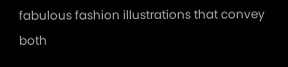fabulous fashion illustrations that convey both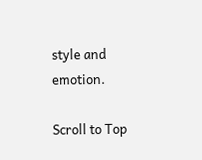style and emotion.

Scroll to Top